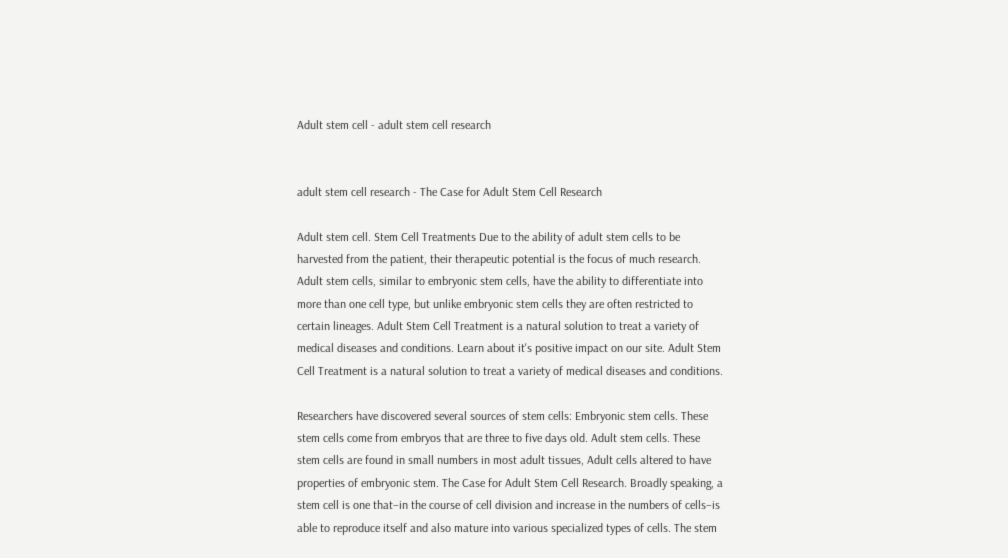Adult stem cell - adult stem cell research


adult stem cell research - The Case for Adult Stem Cell Research

Adult stem cell. Stem Cell Treatments Due to the ability of adult stem cells to be harvested from the patient, their therapeutic potential is the focus of much research. Adult stem cells, similar to embryonic stem cells, have the ability to differentiate into more than one cell type, but unlike embryonic stem cells they are often restricted to certain lineages. Adult Stem Cell Treatment is a natural solution to treat a variety of medical diseases and conditions. Learn about it's positive impact on our site. Adult Stem Cell Treatment is a natural solution to treat a variety of medical diseases and conditions.

Researchers have discovered several sources of stem cells: Embryonic stem cells. These stem cells come from embryos that are three to five days old. Adult stem cells. These stem cells are found in small numbers in most adult tissues, Adult cells altered to have properties of embryonic stem. The Case for Adult Stem Cell Research. Broadly speaking, a stem cell is one that–in the course of cell division and increase in the numbers of cells–is able to reproduce itself and also mature into various specialized types of cells. The stem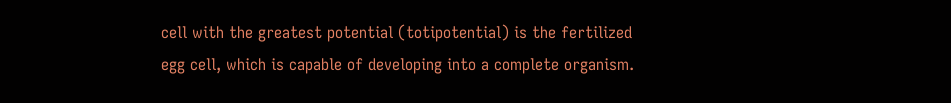cell with the greatest potential (totipotential) is the fertilized egg cell, which is capable of developing into a complete organism.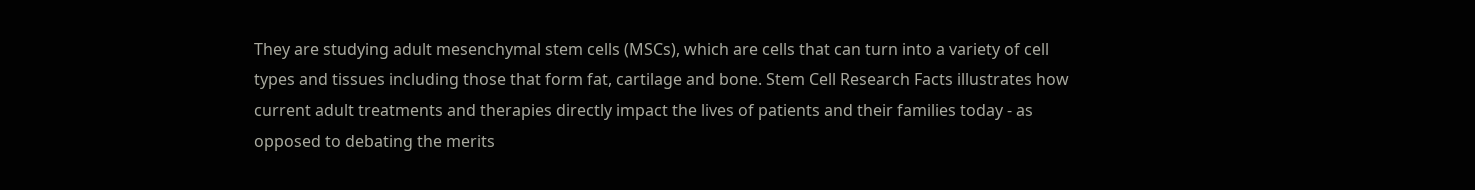They are studying adult mesenchymal stem cells (MSCs), which are cells that can turn into a variety of cell types and tissues including those that form fat, cartilage and bone. Stem Cell Research Facts illustrates how current adult treatments and therapies directly impact the lives of patients and their families today - as opposed to debating the merits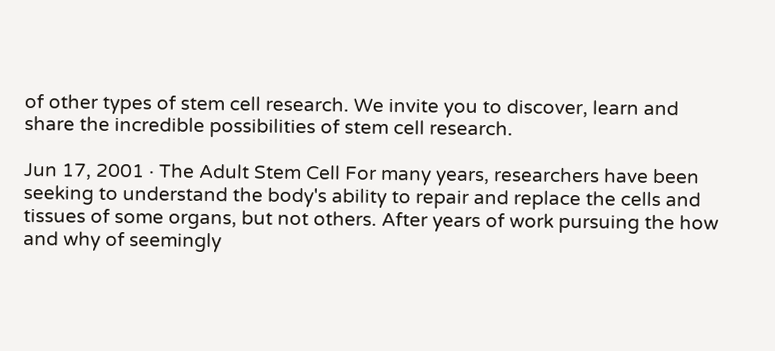of other types of stem cell research. We invite you to discover, learn and share the incredible possibilities of stem cell research.

Jun 17, 2001 · The Adult Stem Cell For many years, researchers have been seeking to understand the body's ability to repair and replace the cells and tissues of some organs, but not others. After years of work pursuing the how and why of seemingly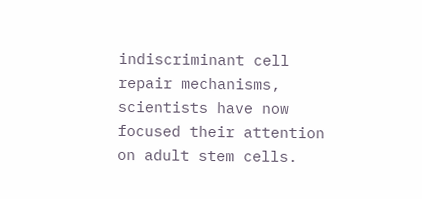indiscriminant cell repair mechanisms, scientists have now focused their attention on adult stem cells.